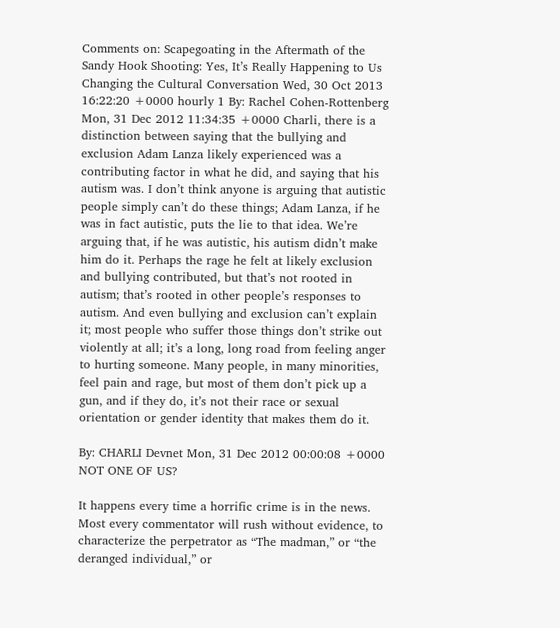Comments on: Scapegoating in the Aftermath of the Sandy Hook Shooting: Yes, It’s Really Happening to Us Changing the Cultural Conversation Wed, 30 Oct 2013 16:22:20 +0000 hourly 1 By: Rachel Cohen-Rottenberg Mon, 31 Dec 2012 11:34:35 +0000 Charli, there is a distinction between saying that the bullying and exclusion Adam Lanza likely experienced was a contributing factor in what he did, and saying that his autism was. I don’t think anyone is arguing that autistic people simply can’t do these things; Adam Lanza, if he was in fact autistic, puts the lie to that idea. We’re arguing that, if he was autistic, his autism didn’t make him do it. Perhaps the rage he felt at likely exclusion and bullying contributed, but that’s not rooted in autism; that’s rooted in other people’s responses to autism. And even bullying and exclusion can’t explain it; most people who suffer those things don’t strike out violently at all; it’s a long, long road from feeling anger to hurting someone. Many people, in many minorities, feel pain and rage, but most of them don’t pick up a gun, and if they do, it’s not their race or sexual orientation or gender identity that makes them do it.

By: CHARLI Devnet Mon, 31 Dec 2012 00:00:08 +0000 NOT ONE OF US?

It happens every time a horrific crime is in the news. Most every commentator will rush without evidence, to characterize the perpetrator as “The madman,” or “the deranged individual,” or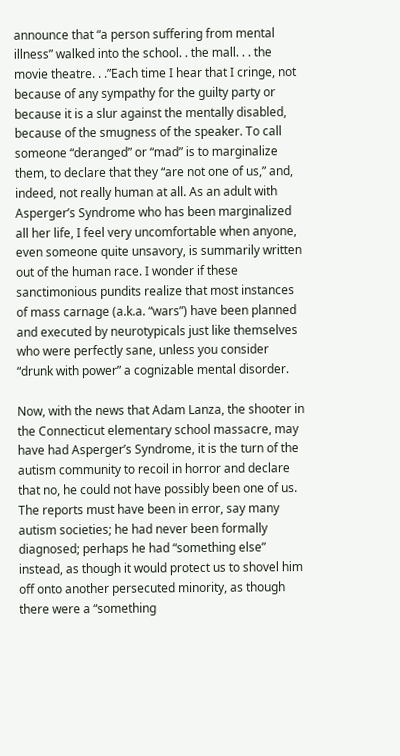announce that “a person suffering from mental illness” walked into the school. . the mall. . . the movie theatre. . .”Each time I hear that I cringe, not because of any sympathy for the guilty party or because it is a slur against the mentally disabled, because of the smugness of the speaker. To call someone “deranged” or “mad” is to marginalize them, to declare that they “are not one of us,” and, indeed, not really human at all. As an adult with Asperger’s Syndrome who has been marginalized all her life, I feel very uncomfortable when anyone, even someone quite unsavory, is summarily written out of the human race. I wonder if these sanctimonious pundits realize that most instances of mass carnage (a.k.a. “wars”) have been planned and executed by neurotypicals just like themselves who were perfectly sane, unless you consider “drunk with power” a cognizable mental disorder.

Now, with the news that Adam Lanza, the shooter in the Connecticut elementary school massacre, may have had Asperger’s Syndrome, it is the turn of the autism community to recoil in horror and declare that no, he could not have possibly been one of us. The reports must have been in error, say many autism societies; he had never been formally diagnosed; perhaps he had “something else” instead, as though it would protect us to shovel him off onto another persecuted minority, as though there were a “something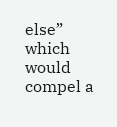else” which would compel a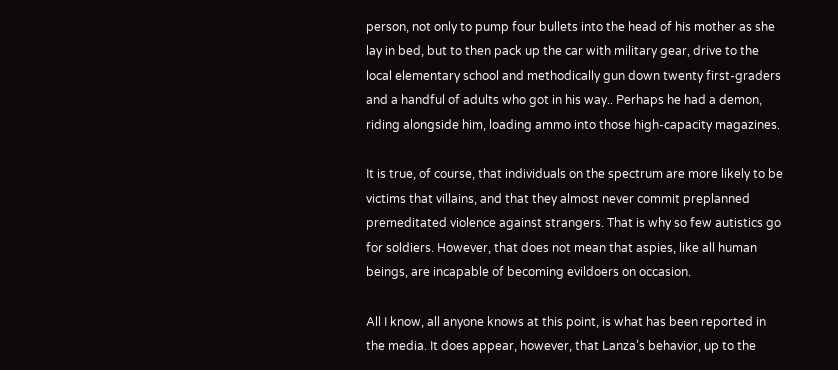person, not only to pump four bullets into the head of his mother as she lay in bed, but to then pack up the car with military gear, drive to the local elementary school and methodically gun down twenty first-graders and a handful of adults who got in his way.. Perhaps he had a demon, riding alongside him, loading ammo into those high-capacity magazines.

It is true, of course, that individuals on the spectrum are more likely to be victims that villains, and that they almost never commit preplanned premeditated violence against strangers. That is why so few autistics go for soldiers. However, that does not mean that aspies, like all human beings, are incapable of becoming evildoers on occasion.

All I know, all anyone knows at this point, is what has been reported in the media. It does appear, however, that Lanza’s behavior, up to the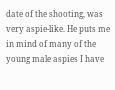date of the shooting, was very aspie-like. He puts me in mind of many of the young male aspies I have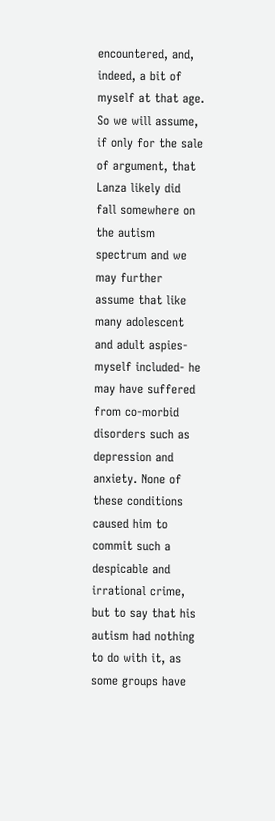encountered, and, indeed, a bit of myself at that age. So we will assume, if only for the sale of argument, that Lanza likely did fall somewhere on the autism spectrum and we may further assume that like many adolescent and adult aspies- myself included- he may have suffered from co-morbid disorders such as depression and anxiety. None of these conditions caused him to commit such a despicable and irrational crime, but to say that his autism had nothing to do with it, as some groups have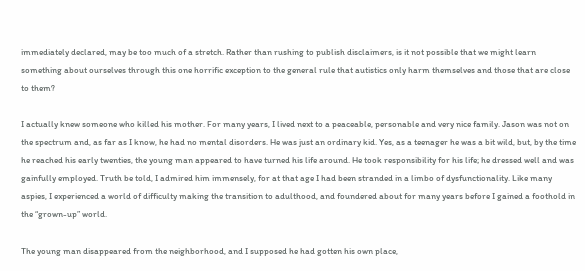immediately declared, may be too much of a stretch. Rather than rushing to publish disclaimers, is it not possible that we might learn something about ourselves through this one horrific exception to the general rule that autistics only harm themselves and those that are close to them?

I actually knew someone who killed his mother. For many years, I lived next to a peaceable, personable and very nice family. Jason was not on the spectrum and, as far as I know, he had no mental disorders. He was just an ordinary kid. Yes, as a teenager he was a bit wild, but, by the time he reached his early twenties, the young man appeared to have turned his life around. He took responsibility for his life; he dressed well and was gainfully employed. Truth be told, I admired him immensely, for at that age I had been stranded in a limbo of dysfunctionality. Like many aspies, I experienced a world of difficulty making the transition to adulthood, and foundered about for many years before I gained a foothold in the “grown-up” world.

The young man disappeared from the neighborhood, and I supposed he had gotten his own place,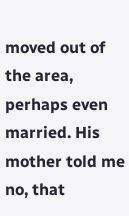moved out of the area, perhaps even married. His mother told me no, that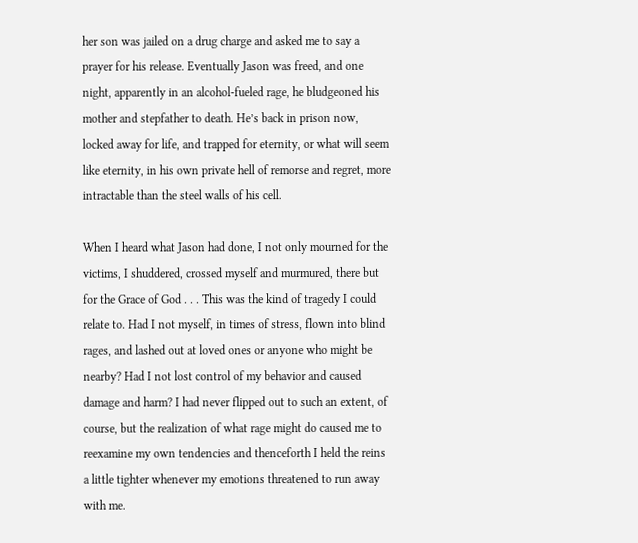her son was jailed on a drug charge and asked me to say a prayer for his release. Eventually Jason was freed, and one night, apparently in an alcohol-fueled rage, he bludgeoned his mother and stepfather to death. He’s back in prison now, locked away for life, and trapped for eternity, or what will seem like eternity, in his own private hell of remorse and regret, more intractable than the steel walls of his cell.

When I heard what Jason had done, I not only mourned for the victims, I shuddered, crossed myself and murmured, there but for the Grace of God . . . This was the kind of tragedy I could relate to. Had I not myself, in times of stress, flown into blind rages, and lashed out at loved ones or anyone who might be nearby? Had I not lost control of my behavior and caused damage and harm? I had never flipped out to such an extent, of course, but the realization of what rage might do caused me to reexamine my own tendencies and thenceforth I held the reins a little tighter whenever my emotions threatened to run away with me.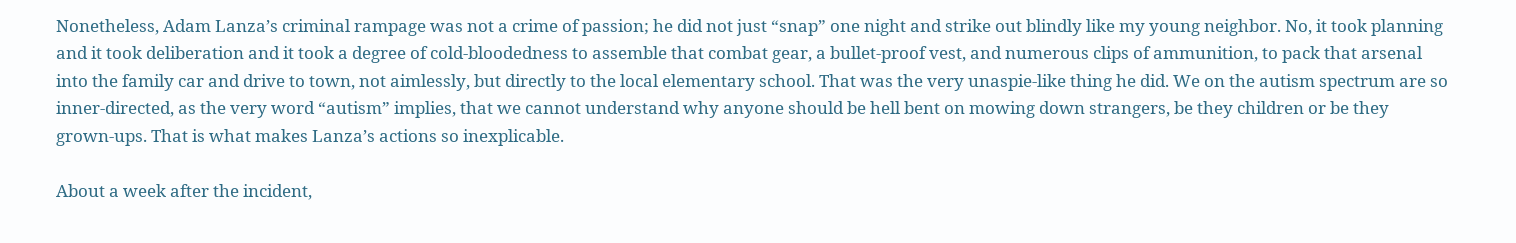Nonetheless, Adam Lanza’s criminal rampage was not a crime of passion; he did not just “snap” one night and strike out blindly like my young neighbor. No, it took planning and it took deliberation and it took a degree of cold-bloodedness to assemble that combat gear, a bullet-proof vest, and numerous clips of ammunition, to pack that arsenal into the family car and drive to town, not aimlessly, but directly to the local elementary school. That was the very unaspie-like thing he did. We on the autism spectrum are so inner-directed, as the very word “autism” implies, that we cannot understand why anyone should be hell bent on mowing down strangers, be they children or be they grown-ups. That is what makes Lanza’s actions so inexplicable.

About a week after the incident,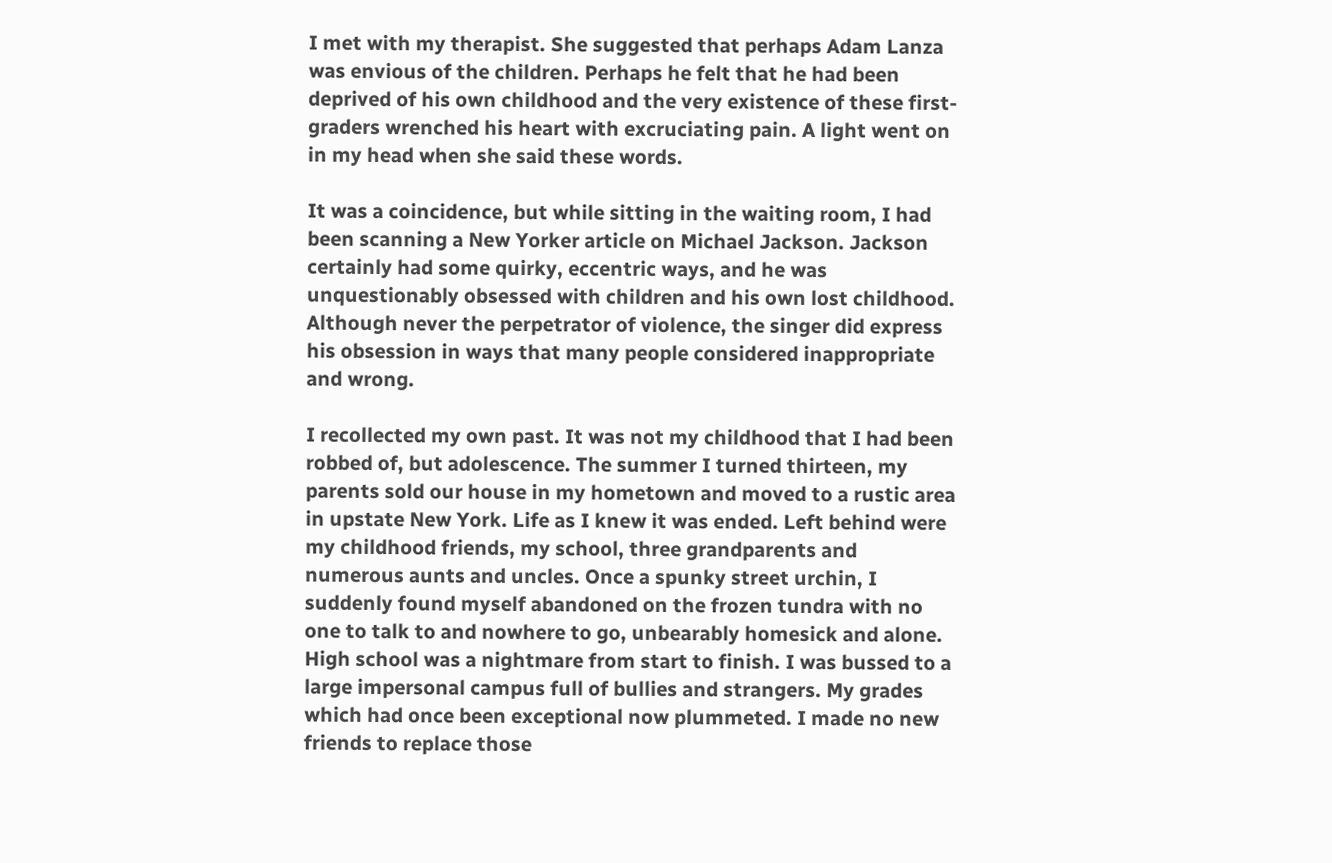I met with my therapist. She suggested that perhaps Adam Lanza was envious of the children. Perhaps he felt that he had been deprived of his own childhood and the very existence of these first-graders wrenched his heart with excruciating pain. A light went on in my head when she said these words.

It was a coincidence, but while sitting in the waiting room, I had been scanning a New Yorker article on Michael Jackson. Jackson certainly had some quirky, eccentric ways, and he was unquestionably obsessed with children and his own lost childhood. Although never the perpetrator of violence, the singer did express his obsession in ways that many people considered inappropriate and wrong.

I recollected my own past. It was not my childhood that I had been robbed of, but adolescence. The summer I turned thirteen, my parents sold our house in my hometown and moved to a rustic area in upstate New York. Life as I knew it was ended. Left behind were my childhood friends, my school, three grandparents and numerous aunts and uncles. Once a spunky street urchin, I suddenly found myself abandoned on the frozen tundra with no one to talk to and nowhere to go, unbearably homesick and alone. High school was a nightmare from start to finish. I was bussed to a large impersonal campus full of bullies and strangers. My grades which had once been exceptional now plummeted. I made no new friends to replace those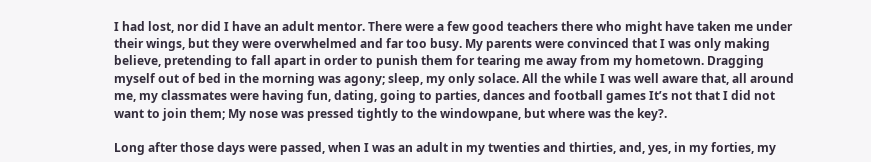I had lost, nor did I have an adult mentor. There were a few good teachers there who might have taken me under their wings, but they were overwhelmed and far too busy. My parents were convinced that I was only making believe, pretending to fall apart in order to punish them for tearing me away from my hometown. Dragging myself out of bed in the morning was agony; sleep, my only solace. All the while I was well aware that, all around me, my classmates were having fun, dating, going to parties, dances and football games It’s not that I did not want to join them; My nose was pressed tightly to the windowpane, but where was the key?.

Long after those days were passed, when I was an adult in my twenties and thirties, and, yes, in my forties, my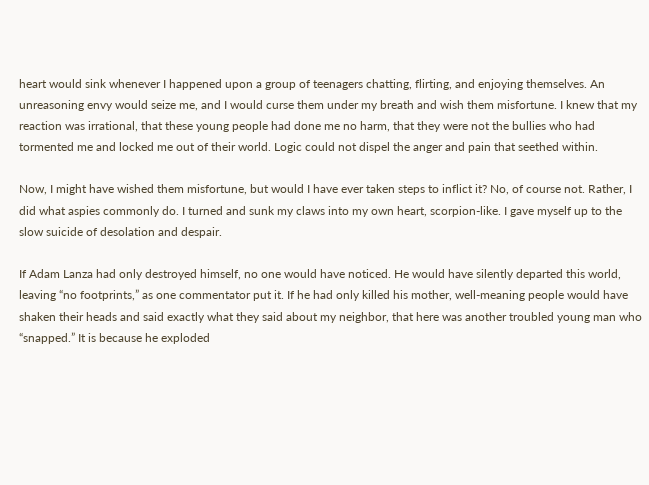heart would sink whenever I happened upon a group of teenagers chatting, flirting, and enjoying themselves. An unreasoning envy would seize me, and I would curse them under my breath and wish them misfortune. I knew that my reaction was irrational, that these young people had done me no harm, that they were not the bullies who had tormented me and locked me out of their world. Logic could not dispel the anger and pain that seethed within.

Now, I might have wished them misfortune, but would I have ever taken steps to inflict it? No, of course not. Rather, I did what aspies commonly do. I turned and sunk my claws into my own heart, scorpion-like. I gave myself up to the slow suicide of desolation and despair.

If Adam Lanza had only destroyed himself, no one would have noticed. He would have silently departed this world, leaving “no footprints,” as one commentator put it. If he had only killed his mother, well-meaning people would have shaken their heads and said exactly what they said about my neighbor, that here was another troubled young man who “snapped.” It is because he exploded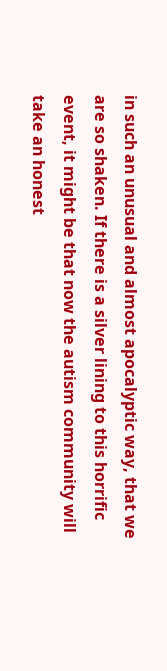in such an unusual and almost apocalyptic way, that we are so shaken. If there is a silver lining to this horrific event, it might be that now the autism community will take an honest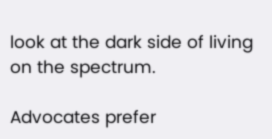look at the dark side of living on the spectrum.

Advocates prefer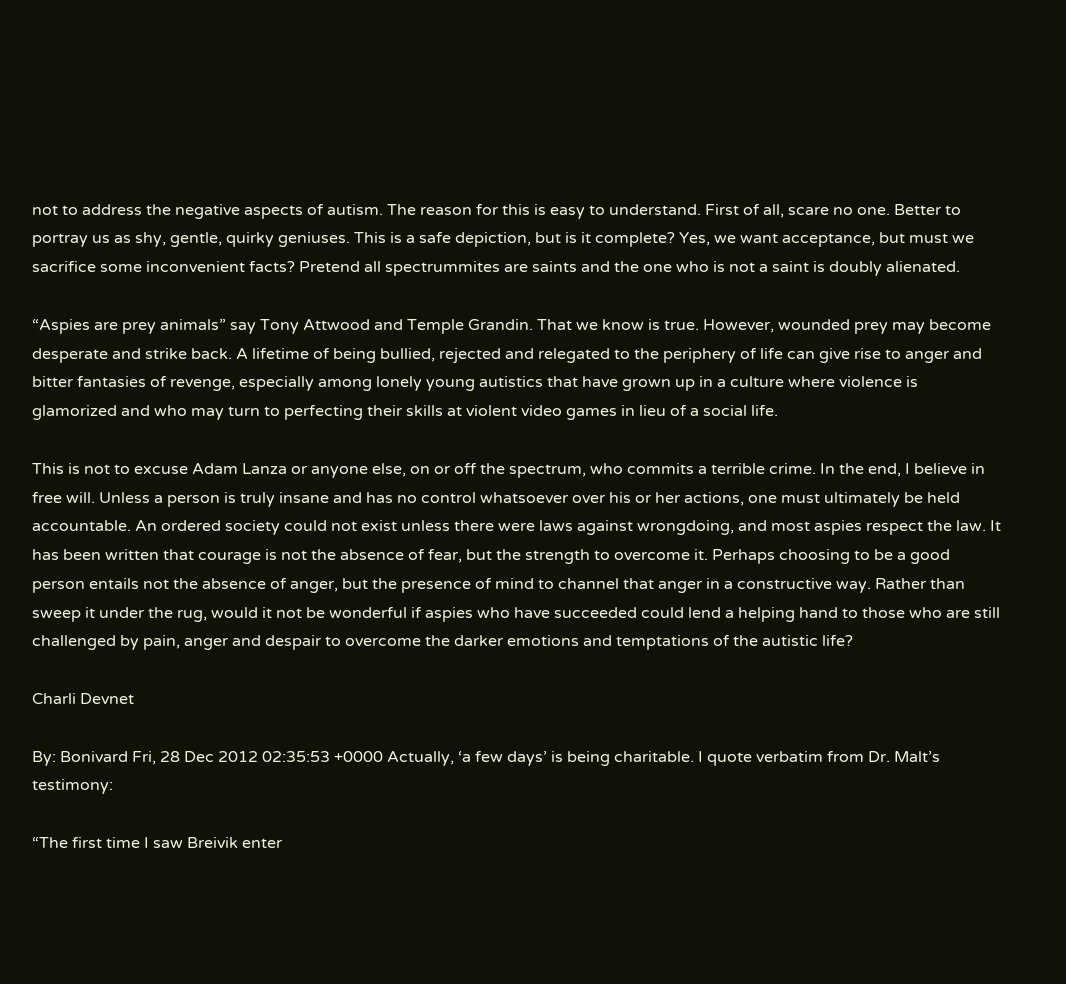not to address the negative aspects of autism. The reason for this is easy to understand. First of all, scare no one. Better to portray us as shy, gentle, quirky geniuses. This is a safe depiction, but is it complete? Yes, we want acceptance, but must we sacrifice some inconvenient facts? Pretend all spectrummites are saints and the one who is not a saint is doubly alienated.

“Aspies are prey animals” say Tony Attwood and Temple Grandin. That we know is true. However, wounded prey may become desperate and strike back. A lifetime of being bullied, rejected and relegated to the periphery of life can give rise to anger and bitter fantasies of revenge, especially among lonely young autistics that have grown up in a culture where violence is glamorized and who may turn to perfecting their skills at violent video games in lieu of a social life.

This is not to excuse Adam Lanza or anyone else, on or off the spectrum, who commits a terrible crime. In the end, I believe in free will. Unless a person is truly insane and has no control whatsoever over his or her actions, one must ultimately be held accountable. An ordered society could not exist unless there were laws against wrongdoing, and most aspies respect the law. It has been written that courage is not the absence of fear, but the strength to overcome it. Perhaps choosing to be a good person entails not the absence of anger, but the presence of mind to channel that anger in a constructive way. Rather than sweep it under the rug, would it not be wonderful if aspies who have succeeded could lend a helping hand to those who are still challenged by pain, anger and despair to overcome the darker emotions and temptations of the autistic life?

Charli Devnet

By: Bonivard Fri, 28 Dec 2012 02:35:53 +0000 Actually, ‘a few days’ is being charitable. I quote verbatim from Dr. Malt’s testimony:

“The first time I saw Breivik enter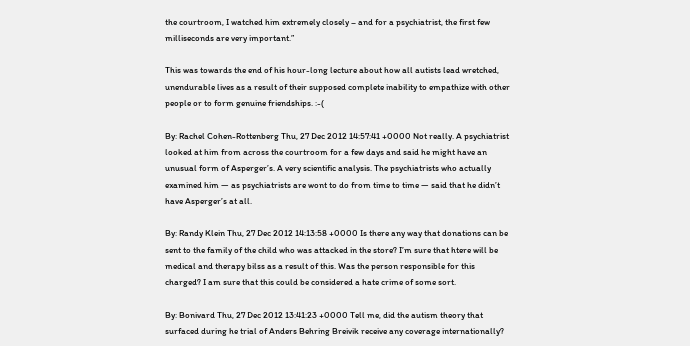the courtroom, I watched him extremely closely – and for a psychiatrist, the first few milliseconds are very important.”

This was towards the end of his hour-long lecture about how all autists lead wretched, unendurable lives as a result of their supposed complete inability to empathize with other people or to form genuine friendships. :-(

By: Rachel Cohen-Rottenberg Thu, 27 Dec 2012 14:57:41 +0000 Not really. A psychiatrist looked at him from across the courtroom for a few days and said he might have an unusual form of Asperger’s. A very scientific analysis. The psychiatrists who actually examined him — as psychiatrists are wont to do from time to time — said that he didn’t have Asperger’s at all.

By: Randy Klein Thu, 27 Dec 2012 14:13:58 +0000 Is there any way that donations can be sent to the family of the child who was attacked in the store? I’m sure that htere will be medical and therapy bilss as a result of this. Was the person responsible for this charged? I am sure that this could be considered a hate crime of some sort.

By: Bonivard Thu, 27 Dec 2012 13:41:23 +0000 Tell me, did the autism theory that surfaced during he trial of Anders Behring Breivik receive any coverage internationally?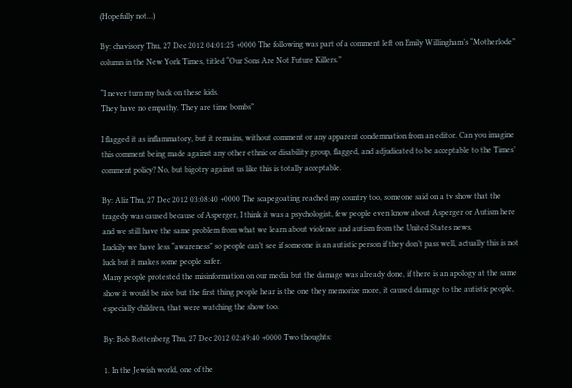(Hopefully not…)

By: chavisory Thu, 27 Dec 2012 04:01:25 +0000 The following was part of a comment left on Emily Willingham’s “Motherlode” column in the New York Times, titled “Our Sons Are Not Future Killers.”

“I never turn my back on these kids.
They have no empathy. They are time bombs”

I flagged it as inflammatory, but it remains, without comment or any apparent condemnation from an editor. Can you imagine this comment being made against any other ethnic or disability group, flagged, and adjudicated to be acceptable to the Times’ comment policy? No, but bigotry against us like this is totally acceptable.

By: Aliz Thu, 27 Dec 2012 03:08:40 +0000 The scapegoating reached my country too, someone said on a tv show that the tragedy was caused because of Asperger, I think it was a psychologist, few people even know about Asperger or Autism here and we still have the same problem from what we learn about violence and autism from the United States news.
Luckily we have less “awareness” so people can’t see if someone is an autistic person if they don’t pass well, actually this is not luck but it makes some people safer.
Many people protested the misinformation on our media but the damage was already done, if there is an apology at the same show it would be nice but the first thing people hear is the one they memorize more, it caused damage to the autistic people, especially children, that were watching the show too.

By: Bob Rottenberg Thu, 27 Dec 2012 02:49:40 +0000 Two thoughts:

1. In the Jewish world, one of the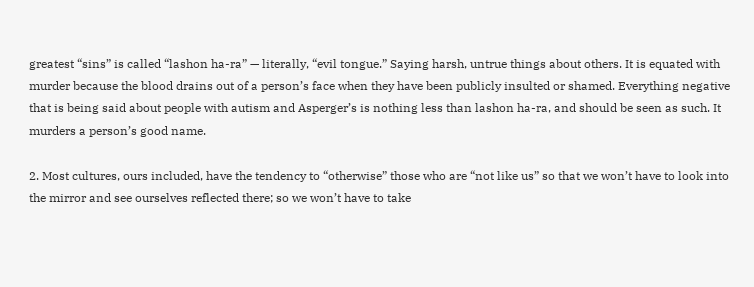greatest “sins” is called “lashon ha-ra” — literally, “evil tongue.” Saying harsh, untrue things about others. It is equated with murder because the blood drains out of a person’s face when they have been publicly insulted or shamed. Everything negative that is being said about people with autism and Asperger’s is nothing less than lashon ha-ra, and should be seen as such. It murders a person’s good name.

2. Most cultures, ours included, have the tendency to “otherwise” those who are “not like us” so that we won’t have to look into the mirror and see ourselves reflected there; so we won’t have to take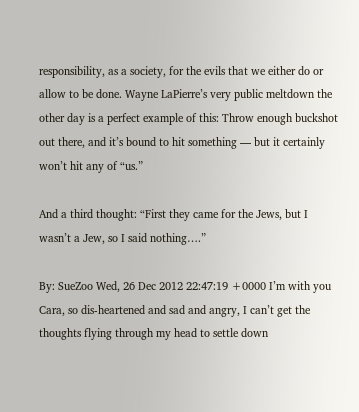responsibility, as a society, for the evils that we either do or allow to be done. Wayne LaPierre’s very public meltdown the other day is a perfect example of this: Throw enough buckshot out there, and it’s bound to hit something — but it certainly won’t hit any of “us.”

And a third thought: “First they came for the Jews, but I wasn’t a Jew, so I said nothing….”

By: SueZoo Wed, 26 Dec 2012 22:47:19 +0000 I’m with you Cara, so dis-heartened and sad and angry, I can’t get the thoughts flying through my head to settle down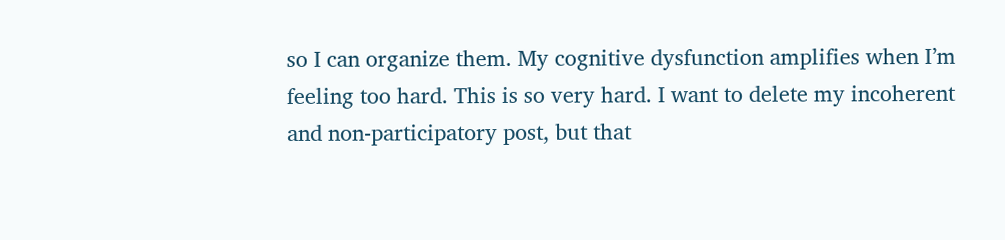so I can organize them. My cognitive dysfunction amplifies when I’m feeling too hard. This is so very hard. I want to delete my incoherent and non-participatory post, but that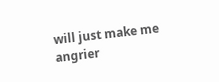will just make me angrier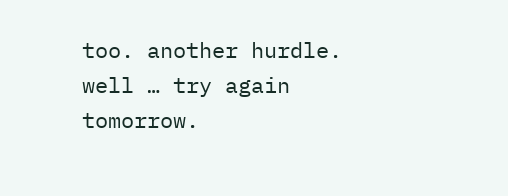too. another hurdle. well … try again tomorrow.